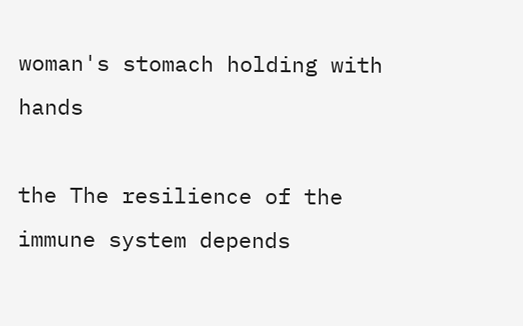woman's stomach holding with hands

the The resilience of the immune system depends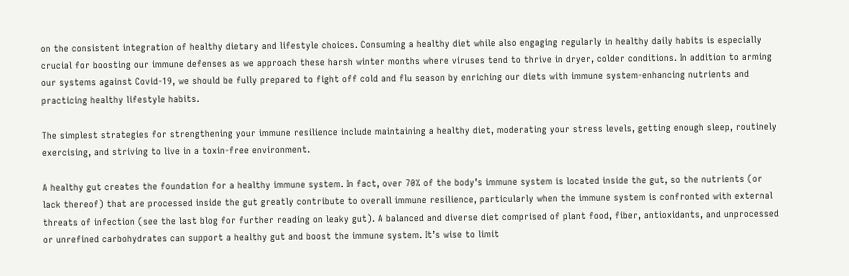on the consistent integration of healthy dietary and lifestyle choices. Consuming a healthy diet while also engaging regularly in healthy daily habits is especially crucial for boosting our immune defenses as we approach these harsh winter months where viruses tend to thrive in dryer, colder conditions. In addition to arming our systems against Covid-19, we should be fully prepared to fight off cold and flu season by enriching our diets with immune system-enhancing nutrients and practicing healthy lifestyle habits.

The simplest strategies for strengthening your immune resilience include maintaining a healthy diet, moderating your stress levels, getting enough sleep, routinely exercising, and striving to live in a toxin-free environment.

A healthy gut creates the foundation for a healthy immune system. In fact, over 70% of the body’s immune system is located inside the gut, so the nutrients (or lack thereof) that are processed inside the gut greatly contribute to overall immune resilience, particularly when the immune system is confronted with external threats of infection (see the last blog for further reading on leaky gut). A balanced and diverse diet comprised of plant food, fiber, antioxidants, and unprocessed or unrefined carbohydrates can support a healthy gut and boost the immune system. It’s wise to limit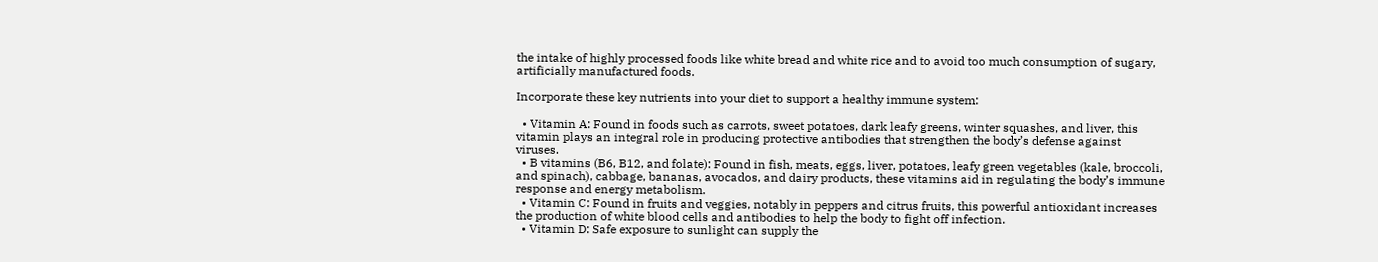the intake of highly processed foods like white bread and white rice and to avoid too much consumption of sugary, artificially manufactured foods.

Incorporate these key nutrients into your diet to support a healthy immune system:

  • Vitamin A: Found in foods such as carrots, sweet potatoes, dark leafy greens, winter squashes, and liver, this vitamin plays an integral role in producing protective antibodies that strengthen the body’s defense against viruses.
  • B vitamins (B6, B12, and folate): Found in fish, meats, eggs, liver, potatoes, leafy green vegetables (kale, broccoli, and spinach), cabbage, bananas, avocados, and dairy products, these vitamins aid in regulating the body’s immune response and energy metabolism.
  • Vitamin C: Found in fruits and veggies, notably in peppers and citrus fruits, this powerful antioxidant increases the production of white blood cells and antibodies to help the body to fight off infection.
  • Vitamin D: Safe exposure to sunlight can supply the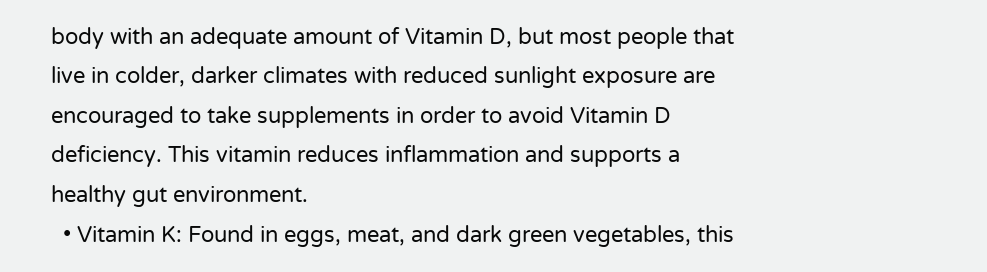body with an adequate amount of Vitamin D, but most people that live in colder, darker climates with reduced sunlight exposure are encouraged to take supplements in order to avoid Vitamin D deficiency. This vitamin reduces inflammation and supports a healthy gut environment.
  • Vitamin K: Found in eggs, meat, and dark green vegetables, this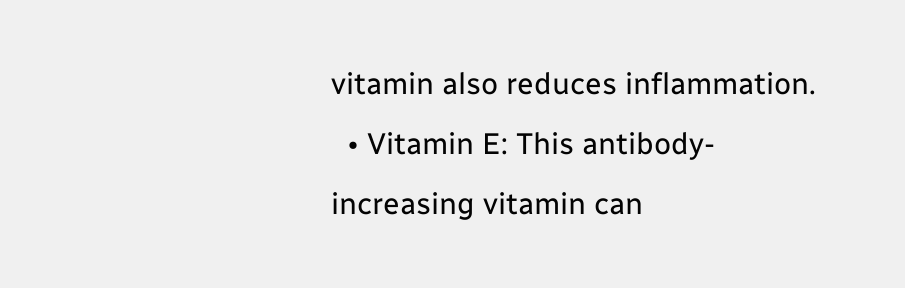vitamin also reduces inflammation.
  • Vitamin E: This antibody-increasing vitamin can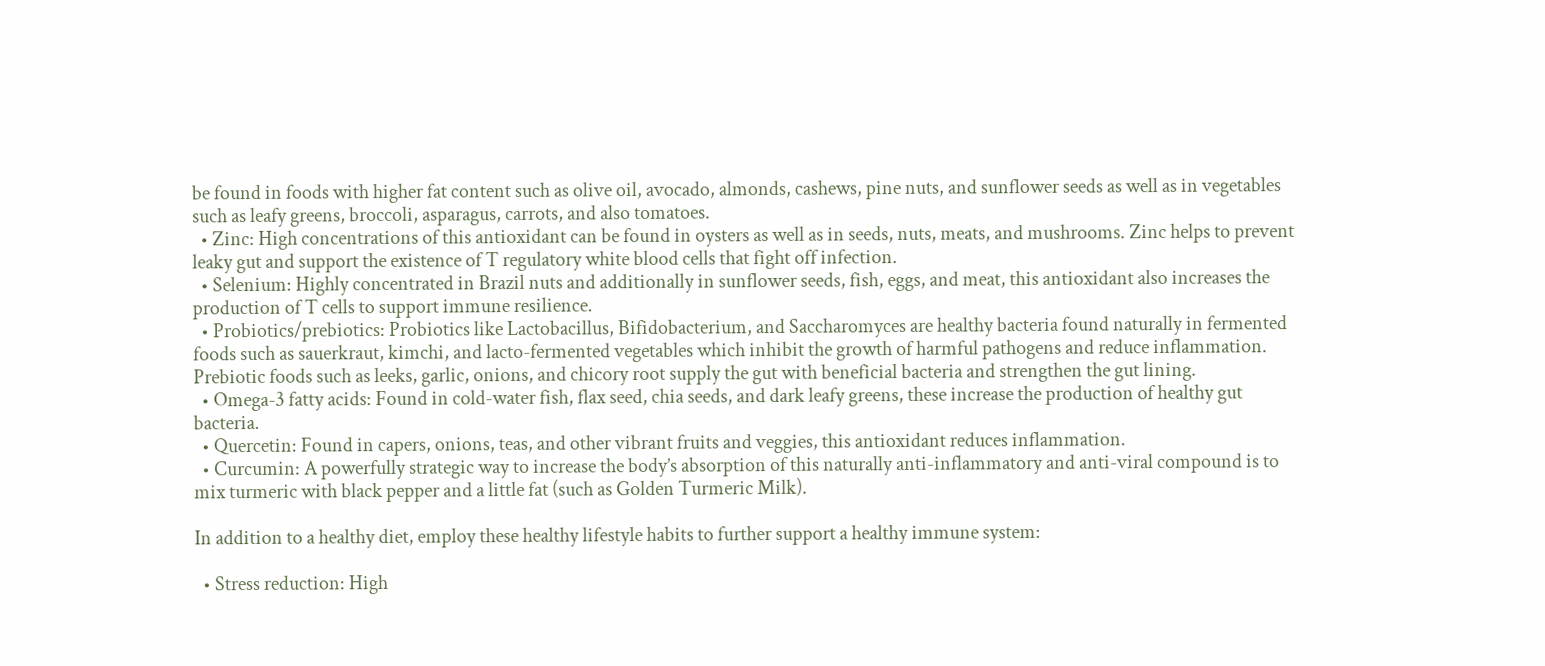be found in foods with higher fat content such as olive oil, avocado, almonds, cashews, pine nuts, and sunflower seeds as well as in vegetables such as leafy greens, broccoli, asparagus, carrots, and also tomatoes.
  • Zinc: High concentrations of this antioxidant can be found in oysters as well as in seeds, nuts, meats, and mushrooms. Zinc helps to prevent leaky gut and support the existence of T regulatory white blood cells that fight off infection.
  • Selenium: Highly concentrated in Brazil nuts and additionally in sunflower seeds, fish, eggs, and meat, this antioxidant also increases the production of T cells to support immune resilience.
  • Probiotics/prebiotics: Probiotics like Lactobacillus, Bifidobacterium, and Saccharomyces are healthy bacteria found naturally in fermented foods such as sauerkraut, kimchi, and lacto-fermented vegetables which inhibit the growth of harmful pathogens and reduce inflammation. Prebiotic foods such as leeks, garlic, onions, and chicory root supply the gut with beneficial bacteria and strengthen the gut lining.
  • Omega-3 fatty acids: Found in cold-water fish, flax seed, chia seeds, and dark leafy greens, these increase the production of healthy gut bacteria.
  • Quercetin: Found in capers, onions, teas, and other vibrant fruits and veggies, this antioxidant reduces inflammation.
  • Curcumin: A powerfully strategic way to increase the body’s absorption of this naturally anti-inflammatory and anti-viral compound is to mix turmeric with black pepper and a little fat (such as Golden Turmeric Milk).

In addition to a healthy diet, employ these healthy lifestyle habits to further support a healthy immune system:

  • Stress reduction: High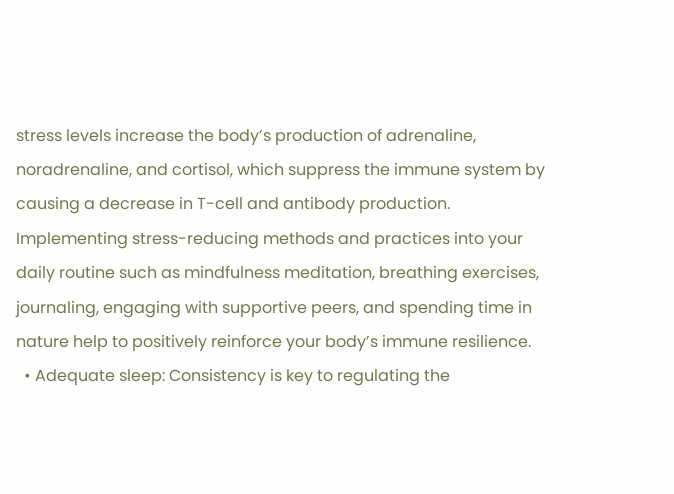stress levels increase the body’s production of adrenaline, noradrenaline, and cortisol, which suppress the immune system by causing a decrease in T-cell and antibody production. Implementing stress-reducing methods and practices into your daily routine such as mindfulness meditation, breathing exercises, journaling, engaging with supportive peers, and spending time in nature help to positively reinforce your body’s immune resilience.
  • Adequate sleep: Consistency is key to regulating the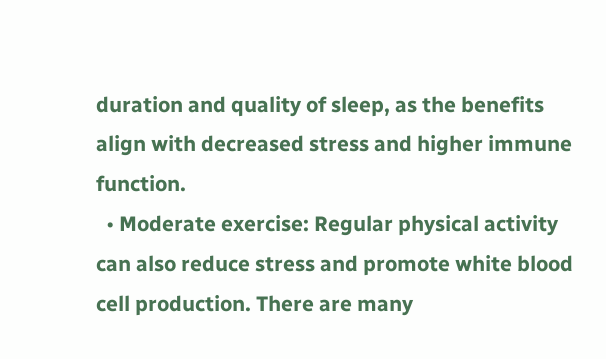duration and quality of sleep, as the benefits align with decreased stress and higher immune function.
  • Moderate exercise: Regular physical activity can also reduce stress and promote white blood cell production. There are many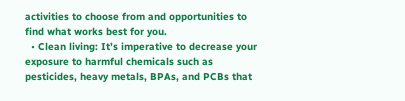activities to choose from and opportunities to find what works best for you.
  • Clean living: It’s imperative to decrease your exposure to harmful chemicals such as pesticides, heavy metals, BPAs, and PCBs that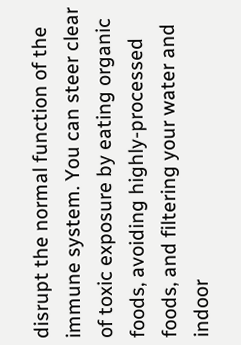disrupt the normal function of the immune system. You can steer clear of toxic exposure by eating organic foods, avoiding highly-processed foods, and filtering your water and indoor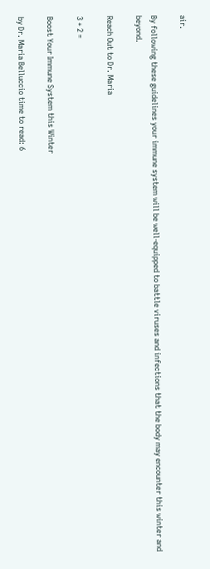air.

By following these guidelines your immune system will be well-equipped to battle viruses and infections that the body may encounter this winter and beyond.

Reach Out to Dr. Maria

3 + 2 =

Boost Your Immune System this Winter

by Dr. Maria Belluccio time to read: 6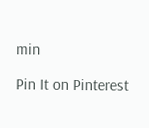min

Pin It on Pinterest